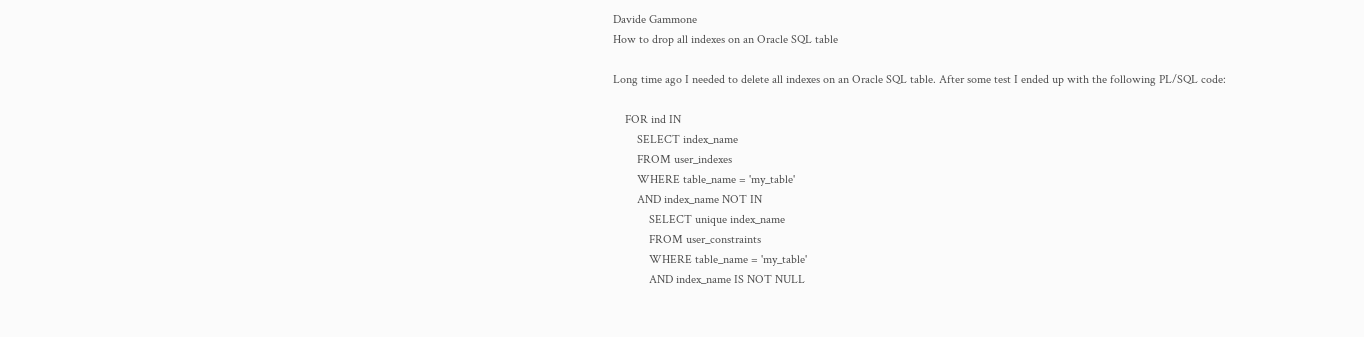Davide Gammone
How to drop all indexes on an Oracle SQL table

Long time ago I needed to delete all indexes on an Oracle SQL table. After some test I ended up with the following PL/SQL code:

    FOR ind IN
        SELECT index_name
        FROM user_indexes
        WHERE table_name = 'my_table'
        AND index_name NOT IN
            SELECT unique index_name
            FROM user_constraints
            WHERE table_name = 'my_table'
            AND index_name IS NOT NULL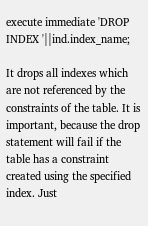execute immediate 'DROP INDEX '||ind.index_name;

It drops all indexes which are not referenced by the constraints of the table. It is important, because the drop statement will fail if the table has a constraint created using the specified index. Just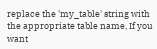replace the 'my_table' string with the appropriate table name, If you want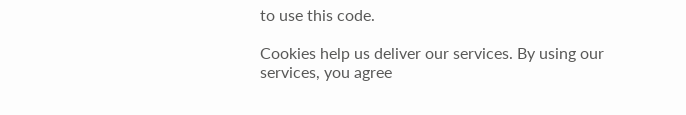to use this code.

Cookies help us deliver our services. By using our services, you agree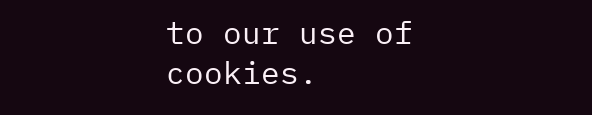to our use of cookies.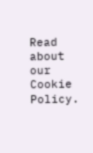Read about our Cookie Policy.